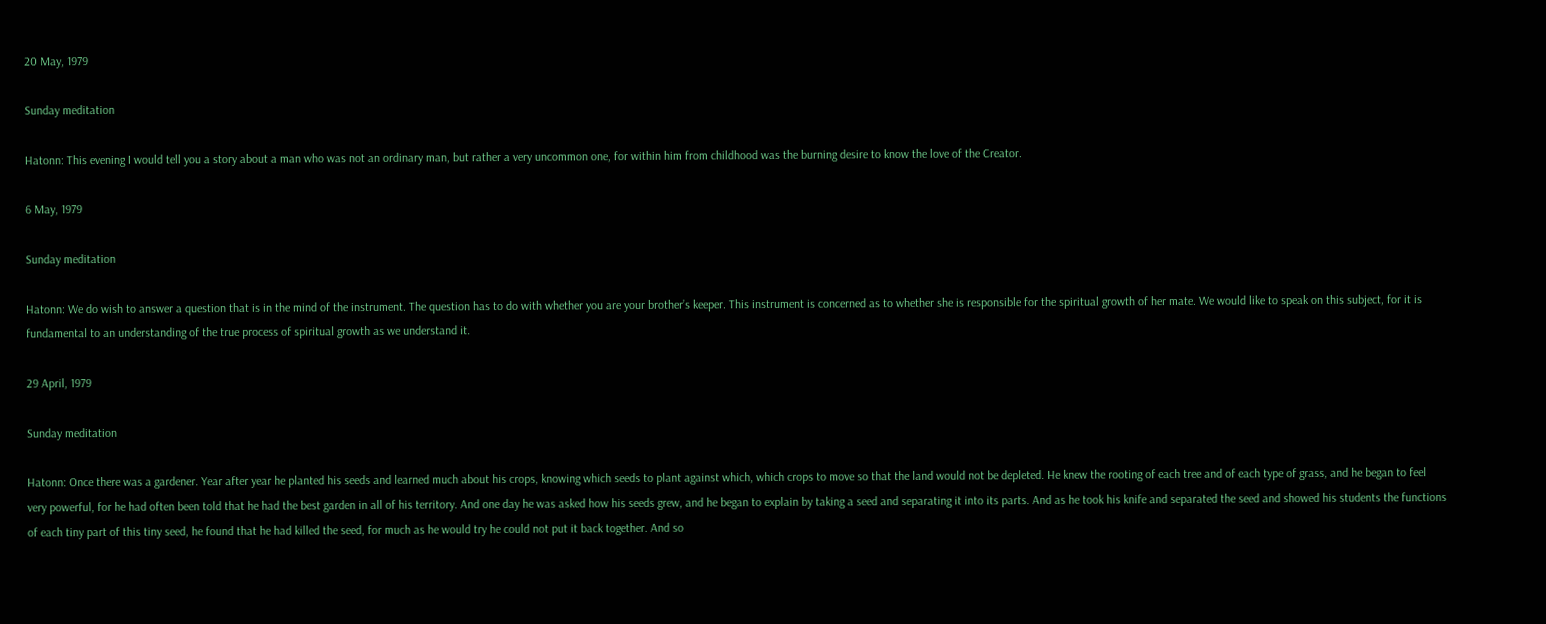20 May, 1979

Sunday meditation

Hatonn: This evening I would tell you a story about a man who was not an ordinary man, but rather a very uncommon one, for within him from childhood was the burning desire to know the love of the Creator.

6 May, 1979

Sunday meditation

Hatonn: We do wish to answer a question that is in the mind of the instrument. The question has to do with whether you are your brother’s keeper. This instrument is concerned as to whether she is responsible for the spiritual growth of her mate. We would like to speak on this subject, for it is fundamental to an understanding of the true process of spiritual growth as we understand it.

29 April, 1979

Sunday meditation

Hatonn: Once there was a gardener. Year after year he planted his seeds and learned much about his crops, knowing which seeds to plant against which, which crops to move so that the land would not be depleted. He knew the rooting of each tree and of each type of grass, and he began to feel very powerful, for he had often been told that he had the best garden in all of his territory. And one day he was asked how his seeds grew, and he began to explain by taking a seed and separating it into its parts. And as he took his knife and separated the seed and showed his students the functions of each tiny part of this tiny seed, he found that he had killed the seed, for much as he would try he could not put it back together. And so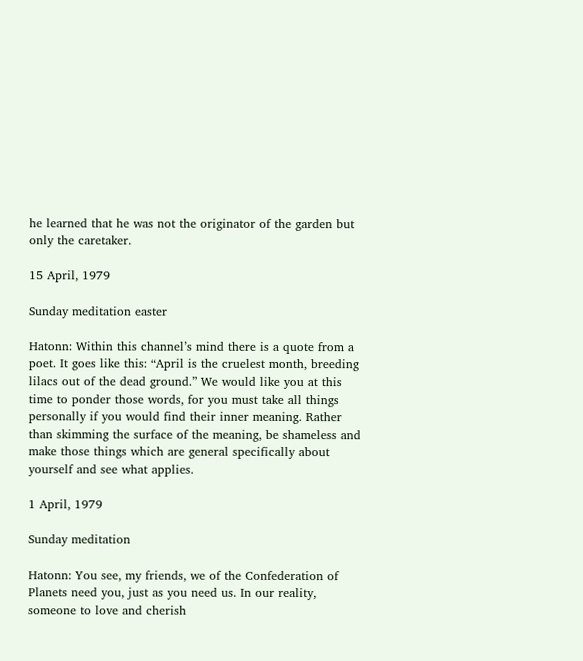he learned that he was not the originator of the garden but only the caretaker.

15 April, 1979

Sunday meditation easter

Hatonn: Within this channel’s mind there is a quote from a poet. It goes like this: “April is the cruelest month, breeding lilacs out of the dead ground.” We would like you at this time to ponder those words, for you must take all things personally if you would find their inner meaning. Rather than skimming the surface of the meaning, be shameless and make those things which are general specifically about yourself and see what applies.

1 April, 1979

Sunday meditation

Hatonn: You see, my friends, we of the Confederation of Planets need you, just as you need us. In our reality, someone to love and cherish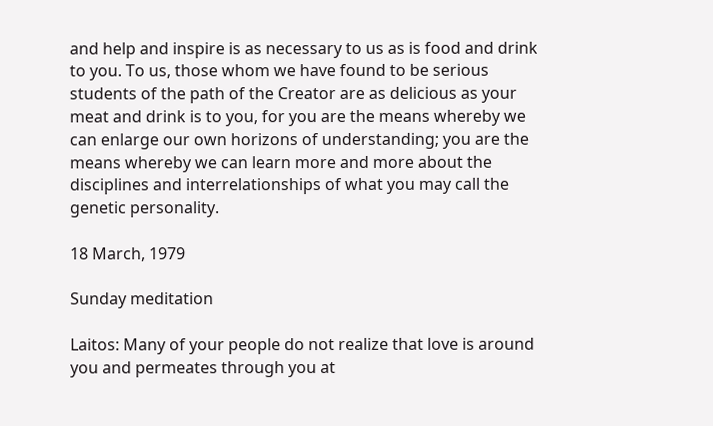and help and inspire is as necessary to us as is food and drink to you. To us, those whom we have found to be serious students of the path of the Creator are as delicious as your meat and drink is to you, for you are the means whereby we can enlarge our own horizons of understanding; you are the means whereby we can learn more and more about the disciplines and interrelationships of what you may call the genetic personality.

18 March, 1979

Sunday meditation

Laitos: Many of your people do not realize that love is around you and permeates through you at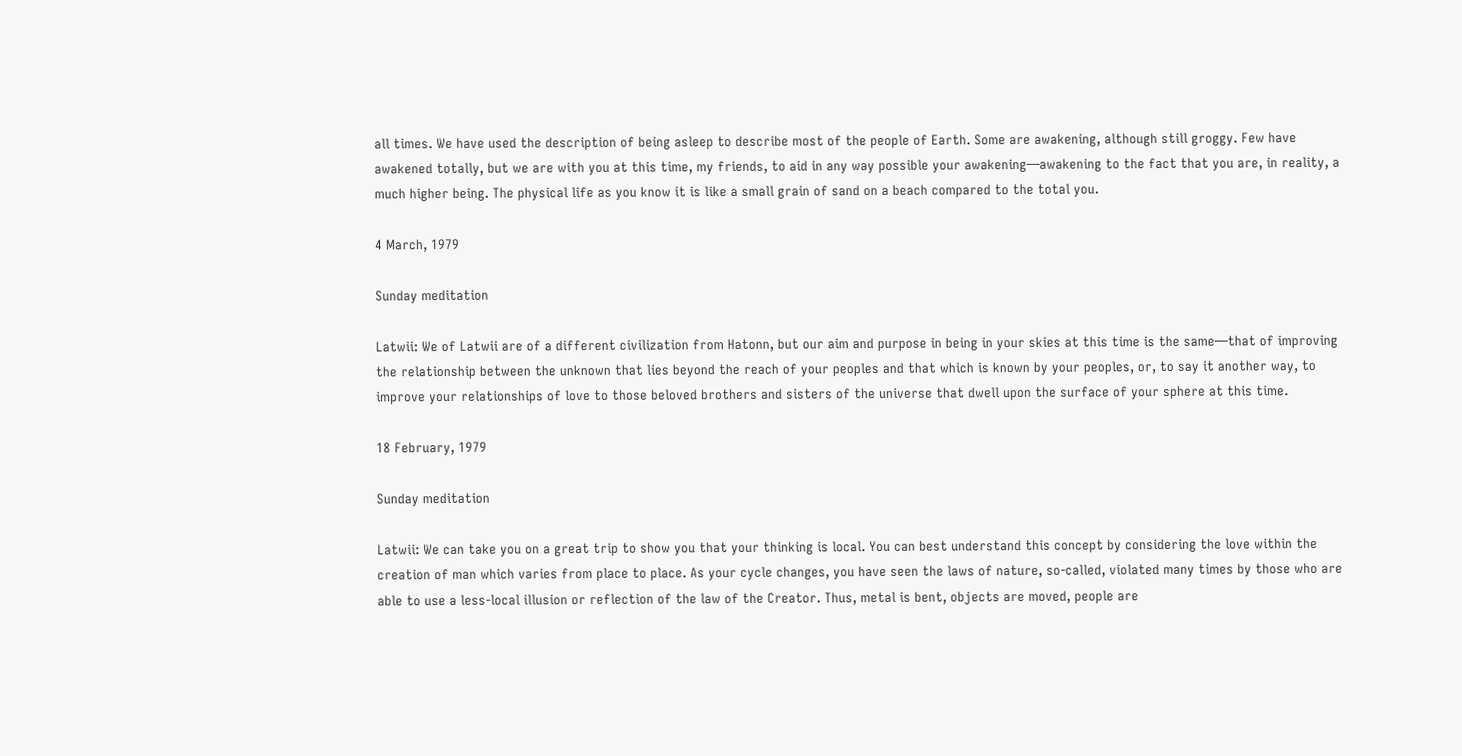all times. We have used the description of being asleep to describe most of the people of Earth. Some are awakening, although still groggy. Few have awakened totally, but we are with you at this time, my friends, to aid in any way possible your awakening—awakening to the fact that you are, in reality, a much higher being. The physical life as you know it is like a small grain of sand on a beach compared to the total you.

4 March, 1979

Sunday meditation

Latwii: We of Latwii are of a different civilization from Hatonn, but our aim and purpose in being in your skies at this time is the same—that of improving the relationship between the unknown that lies beyond the reach of your peoples and that which is known by your peoples, or, to say it another way, to improve your relationships of love to those beloved brothers and sisters of the universe that dwell upon the surface of your sphere at this time.

18 February, 1979

Sunday meditation

Latwii: We can take you on a great trip to show you that your thinking is local. You can best understand this concept by considering the love within the creation of man which varies from place to place. As your cycle changes, you have seen the laws of nature, so-called, violated many times by those who are able to use a less-local illusion or reflection of the law of the Creator. Thus, metal is bent, objects are moved, people are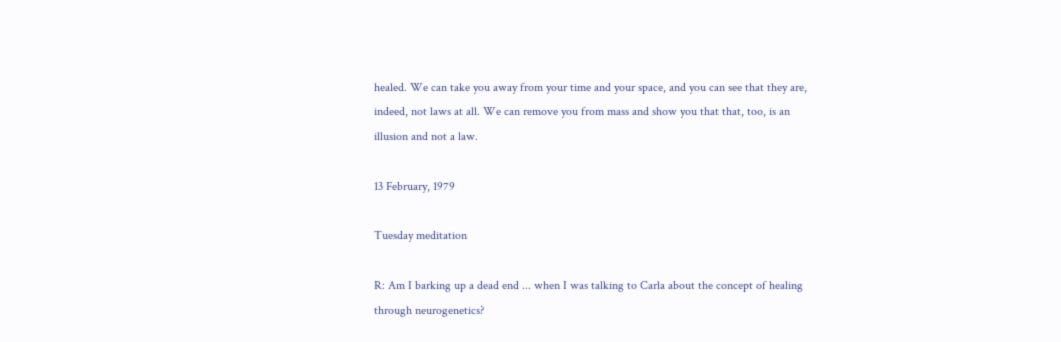healed. We can take you away from your time and your space, and you can see that they are, indeed, not laws at all. We can remove you from mass and show you that that, too, is an illusion and not a law.

13 February, 1979

Tuesday meditation

R: Am I barking up a dead end ... when I was talking to Carla about the concept of healing through neurogenetics?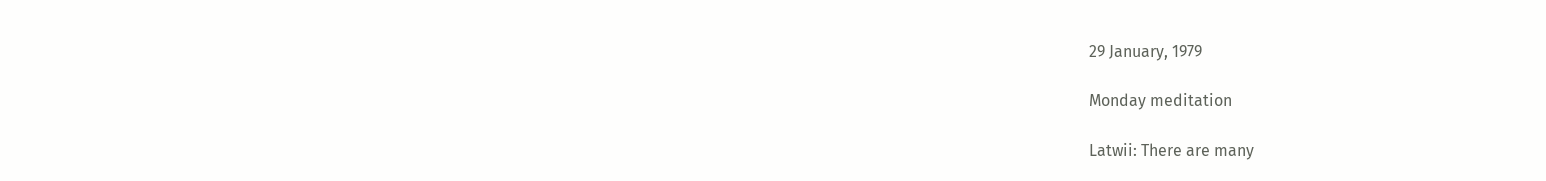29 January, 1979

Monday meditation

Latwii: There are many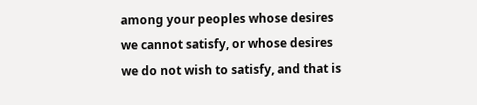among your peoples whose desires we cannot satisfy, or whose desires we do not wish to satisfy, and that is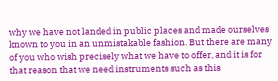why we have not landed in public places and made ourselves known to you in an unmistakable fashion. But there are many of you who wish precisely what we have to offer, and it is for that reason that we need instruments such as this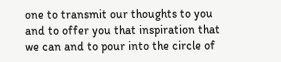one to transmit our thoughts to you and to offer you that inspiration that we can and to pour into the circle of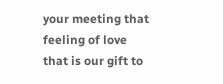your meeting that feeling of love that is our gift to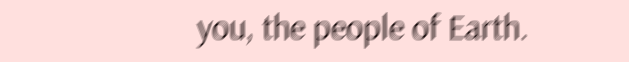you, the people of Earth.